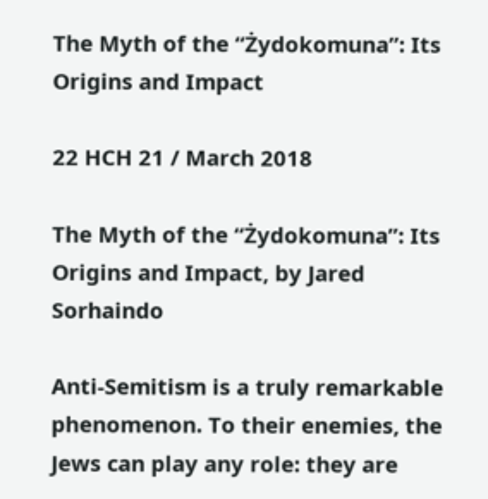The Myth of the “Żydokomuna”: Its Origins and Impact

22 HCH 21 / March 2018

The Myth of the “Żydokomuna”: Its Origins and Impact, by Jared Sorhaindo

Anti-Semitism is a truly remarkable phenomenon. To their enemies, the Jews can play any role: they are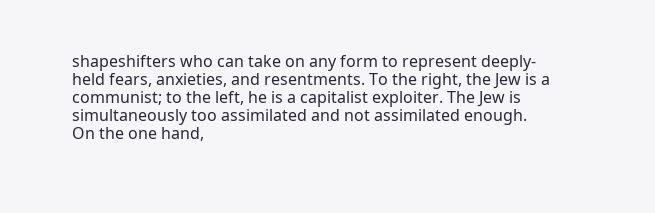shapeshifters who can take on any form to represent deeply-held fears, anxieties, and resentments. To the right, the Jew is a communist; to the left, he is a capitalist exploiter. The Jew is simultaneously too assimilated and not assimilated enough. On the one hand,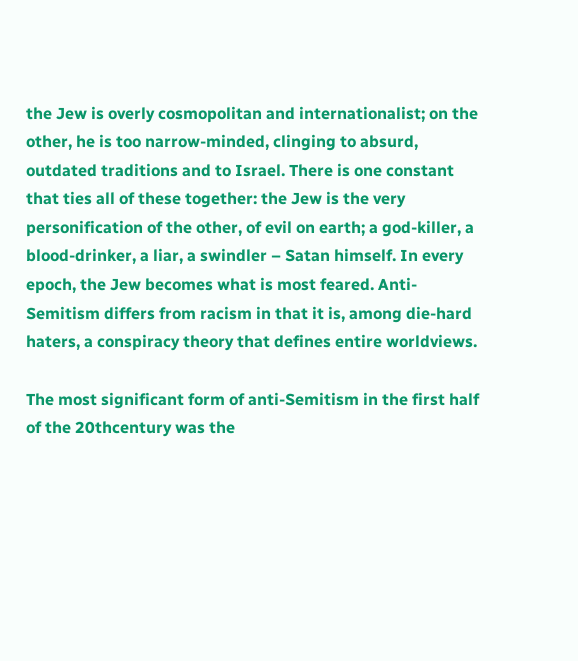the Jew is overly cosmopolitan and internationalist; on the other, he is too narrow-minded, clinging to absurd, outdated traditions and to Israel. There is one constant that ties all of these together: the Jew is the very personification of the other, of evil on earth; a god-killer, a blood-drinker, a liar, a swindler – Satan himself. In every epoch, the Jew becomes what is most feared. Anti-Semitism differs from racism in that it is, among die-hard haters, a conspiracy theory that defines entire worldviews.

The most significant form of anti-Semitism in the first half of the 20thcentury was the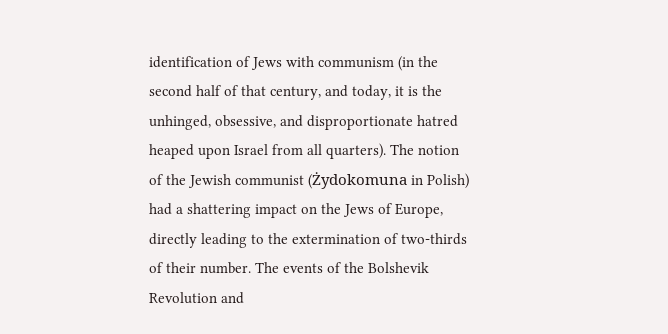identification of Jews with communism (in the second half of that century, and today, it is the unhinged, obsessive, and disproportionate hatred heaped upon Israel from all quarters). The notion of the Jewish communist (Żydokomuna in Polish) had a shattering impact on the Jews of Europe, directly leading to the extermination of two-thirds of their number. The events of the Bolshevik Revolution and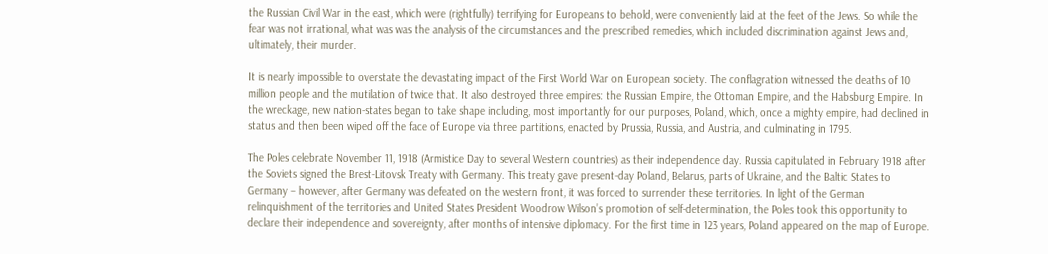the Russian Civil War in the east, which were (rightfully) terrifying for Europeans to behold, were conveniently laid at the feet of the Jews. So while the fear was not irrational, what was was the analysis of the circumstances and the prescribed remedies, which included discrimination against Jews and, ultimately, their murder.

It is nearly impossible to overstate the devastating impact of the First World War on European society. The conflagration witnessed the deaths of 10 million people and the mutilation of twice that. It also destroyed three empires: the Russian Empire, the Ottoman Empire, and the Habsburg Empire. In the wreckage, new nation-states began to take shape including, most importantly for our purposes, Poland, which, once a mighty empire, had declined in status and then been wiped off the face of Europe via three partitions, enacted by Prussia, Russia, and Austria, and culminating in 1795.

The Poles celebrate November 11, 1918 (Armistice Day to several Western countries) as their independence day. Russia capitulated in February 1918 after the Soviets signed the Brest-Litovsk Treaty with Germany. This treaty gave present-day Poland, Belarus, parts of Ukraine, and the Baltic States to Germany – however, after Germany was defeated on the western front, it was forced to surrender these territories. In light of the German relinquishment of the territories and United States President Woodrow Wilson’s promotion of self-determination, the Poles took this opportunity to declare their independence and sovereignty, after months of intensive diplomacy. For the first time in 123 years, Poland appeared on the map of Europe.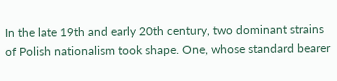In the late 19th and early 20th century, two dominant strains of Polish nationalism took shape. One, whose standard bearer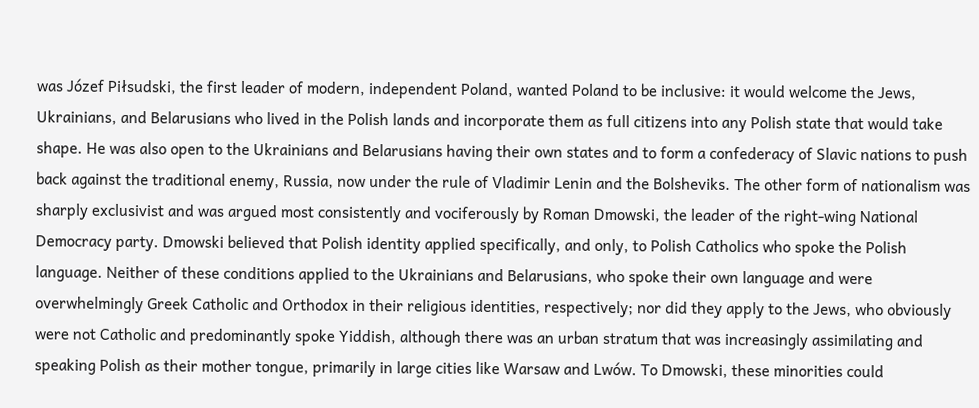was Józef Piłsudski, the first leader of modern, independent Poland, wanted Poland to be inclusive: it would welcome the Jews, Ukrainians, and Belarusians who lived in the Polish lands and incorporate them as full citizens into any Polish state that would take shape. He was also open to the Ukrainians and Belarusians having their own states and to form a confederacy of Slavic nations to push back against the traditional enemy, Russia, now under the rule of Vladimir Lenin and the Bolsheviks. The other form of nationalism was sharply exclusivist and was argued most consistently and vociferously by Roman Dmowski, the leader of the right-wing National Democracy party. Dmowski believed that Polish identity applied specifically, and only, to Polish Catholics who spoke the Polish language. Neither of these conditions applied to the Ukrainians and Belarusians, who spoke their own language and were overwhelmingly Greek Catholic and Orthodox in their religious identities, respectively; nor did they apply to the Jews, who obviously were not Catholic and predominantly spoke Yiddish, although there was an urban stratum that was increasingly assimilating and speaking Polish as their mother tongue, primarily in large cities like Warsaw and Lwów. To Dmowski, these minorities could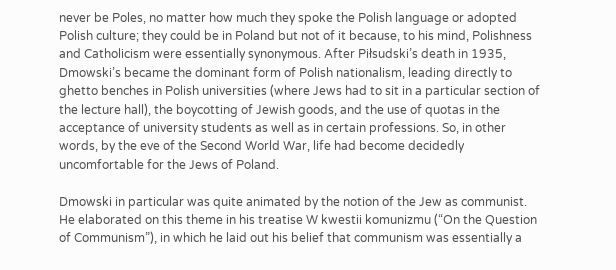never be Poles, no matter how much they spoke the Polish language or adopted Polish culture; they could be in Poland but not of it because, to his mind, Polishness and Catholicism were essentially synonymous. After Piłsudski’s death in 1935, Dmowski’s became the dominant form of Polish nationalism, leading directly to ghetto benches in Polish universities (where Jews had to sit in a particular section of the lecture hall), the boycotting of Jewish goods, and the use of quotas in the acceptance of university students as well as in certain professions. So, in other words, by the eve of the Second World War, life had become decidedly uncomfortable for the Jews of Poland.

Dmowski in particular was quite animated by the notion of the Jew as communist. He elaborated on this theme in his treatise W kwestii komunizmu (“On the Question of Communism”), in which he laid out his belief that communism was essentially a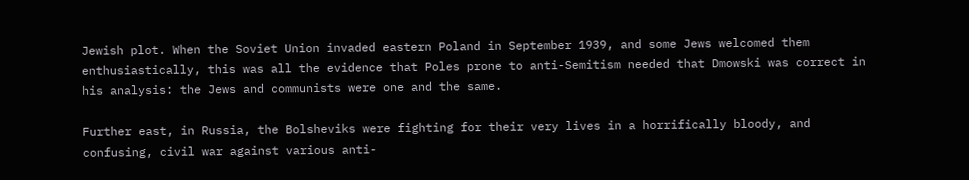Jewish plot. When the Soviet Union invaded eastern Poland in September 1939, and some Jews welcomed them enthusiastically, this was all the evidence that Poles prone to anti-Semitism needed that Dmowski was correct in his analysis: the Jews and communists were one and the same.

Further east, in Russia, the Bolsheviks were fighting for their very lives in a horrifically bloody, and confusing, civil war against various anti-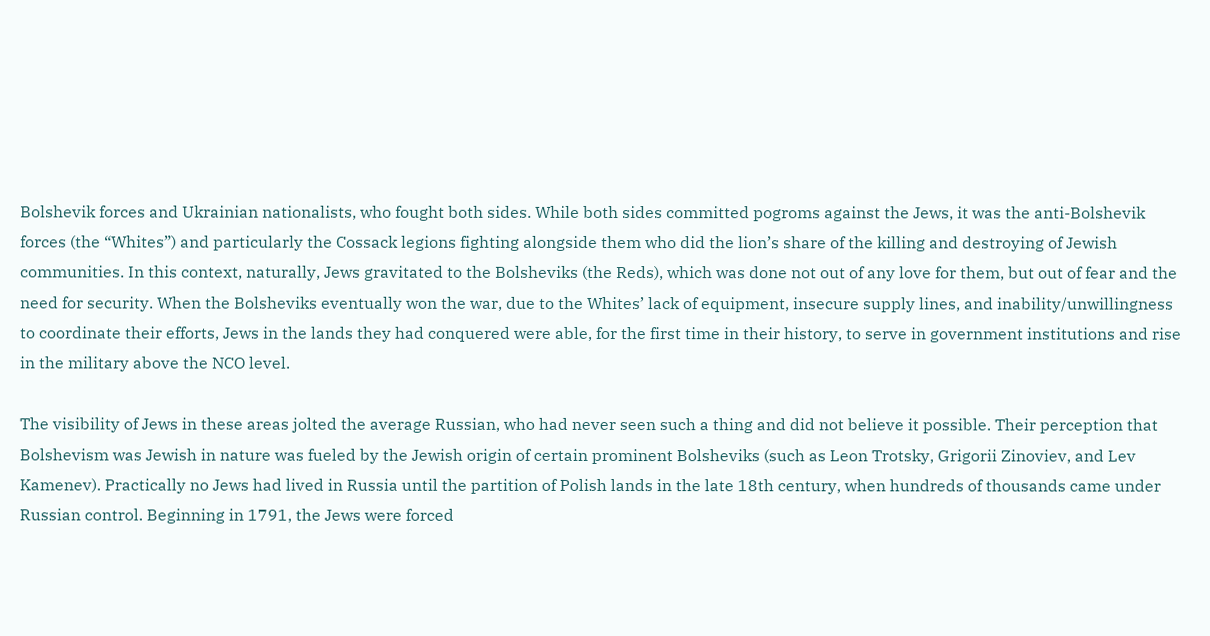Bolshevik forces and Ukrainian nationalists, who fought both sides. While both sides committed pogroms against the Jews, it was the anti-Bolshevik forces (the “Whites”) and particularly the Cossack legions fighting alongside them who did the lion’s share of the killing and destroying of Jewish communities. In this context, naturally, Jews gravitated to the Bolsheviks (the Reds), which was done not out of any love for them, but out of fear and the need for security. When the Bolsheviks eventually won the war, due to the Whites’ lack of equipment, insecure supply lines, and inability/unwillingness to coordinate their efforts, Jews in the lands they had conquered were able, for the first time in their history, to serve in government institutions and rise in the military above the NCO level.

The visibility of Jews in these areas jolted the average Russian, who had never seen such a thing and did not believe it possible. Their perception that Bolshevism was Jewish in nature was fueled by the Jewish origin of certain prominent Bolsheviks (such as Leon Trotsky, Grigorii Zinoviev, and Lev Kamenev). Practically no Jews had lived in Russia until the partition of Polish lands in the late 18th century, when hundreds of thousands came under Russian control. Beginning in 1791, the Jews were forced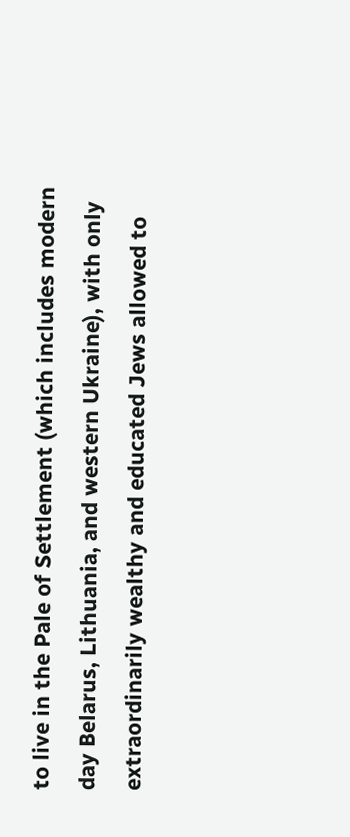to live in the Pale of Settlement (which includes modern day Belarus, Lithuania, and western Ukraine), with only extraordinarily wealthy and educated Jews allowed to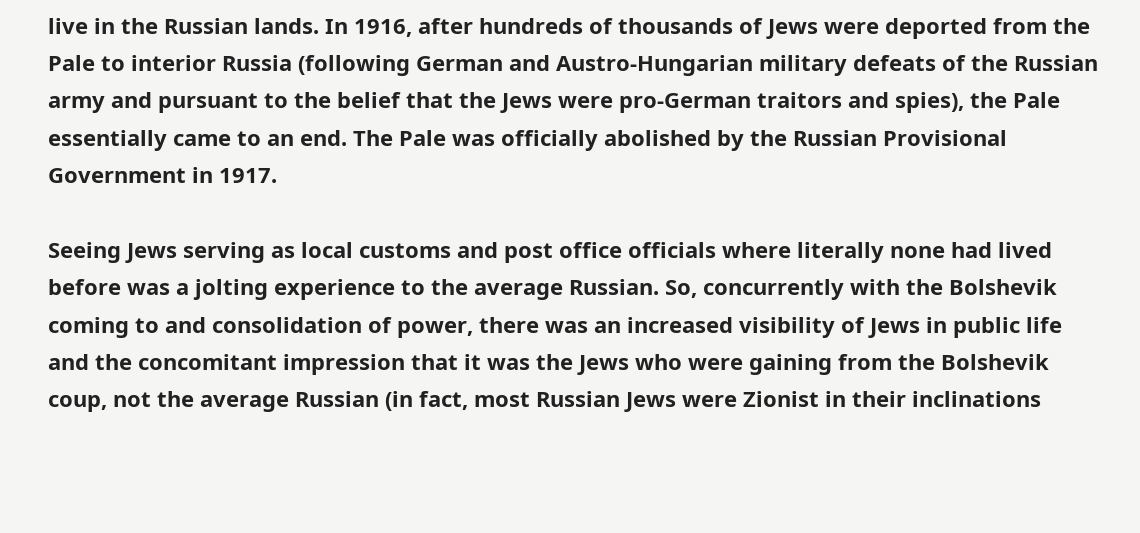live in the Russian lands. In 1916, after hundreds of thousands of Jews were deported from the Pale to interior Russia (following German and Austro-Hungarian military defeats of the Russian army and pursuant to the belief that the Jews were pro-German traitors and spies), the Pale essentially came to an end. The Pale was officially abolished by the Russian Provisional Government in 1917.

Seeing Jews serving as local customs and post office officials where literally none had lived before was a jolting experience to the average Russian. So, concurrently with the Bolshevik coming to and consolidation of power, there was an increased visibility of Jews in public life and the concomitant impression that it was the Jews who were gaining from the Bolshevik coup, not the average Russian (in fact, most Russian Jews were Zionist in their inclinations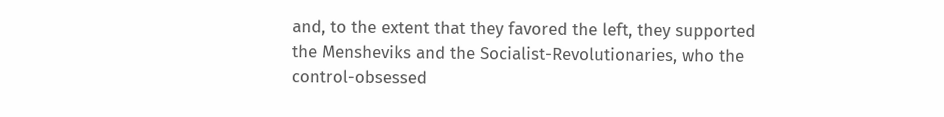and, to the extent that they favored the left, they supported the Mensheviks and the Socialist-Revolutionaries, who the control-obsessed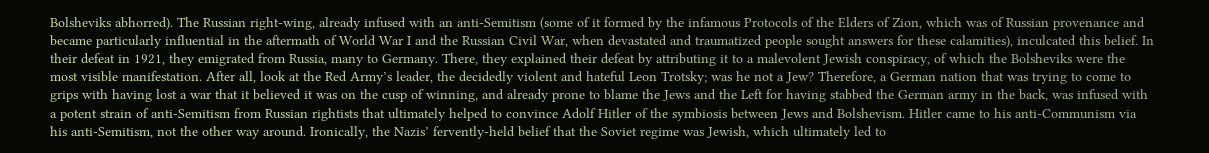Bolsheviks abhorred). The Russian right-wing, already infused with an anti-Semitism (some of it formed by the infamous Protocols of the Elders of Zion, which was of Russian provenance and became particularly influential in the aftermath of World War I and the Russian Civil War, when devastated and traumatized people sought answers for these calamities), inculcated this belief. In their defeat in 1921, they emigrated from Russia, many to Germany. There, they explained their defeat by attributing it to a malevolent Jewish conspiracy, of which the Bolsheviks were the most visible manifestation. After all, look at the Red Army’s leader, the decidedly violent and hateful Leon Trotsky; was he not a Jew? Therefore, a German nation that was trying to come to grips with having lost a war that it believed it was on the cusp of winning, and already prone to blame the Jews and the Left for having stabbed the German army in the back, was infused with a potent strain of anti-Semitism from Russian rightists that ultimately helped to convince Adolf Hitler of the symbiosis between Jews and Bolshevism. Hitler came to his anti-Communism via his anti-Semitism, not the other way around. Ironically, the Nazis’ fervently-held belief that the Soviet regime was Jewish, which ultimately led to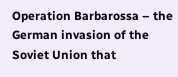Operation Barbarossa – the German invasion of the Soviet Union that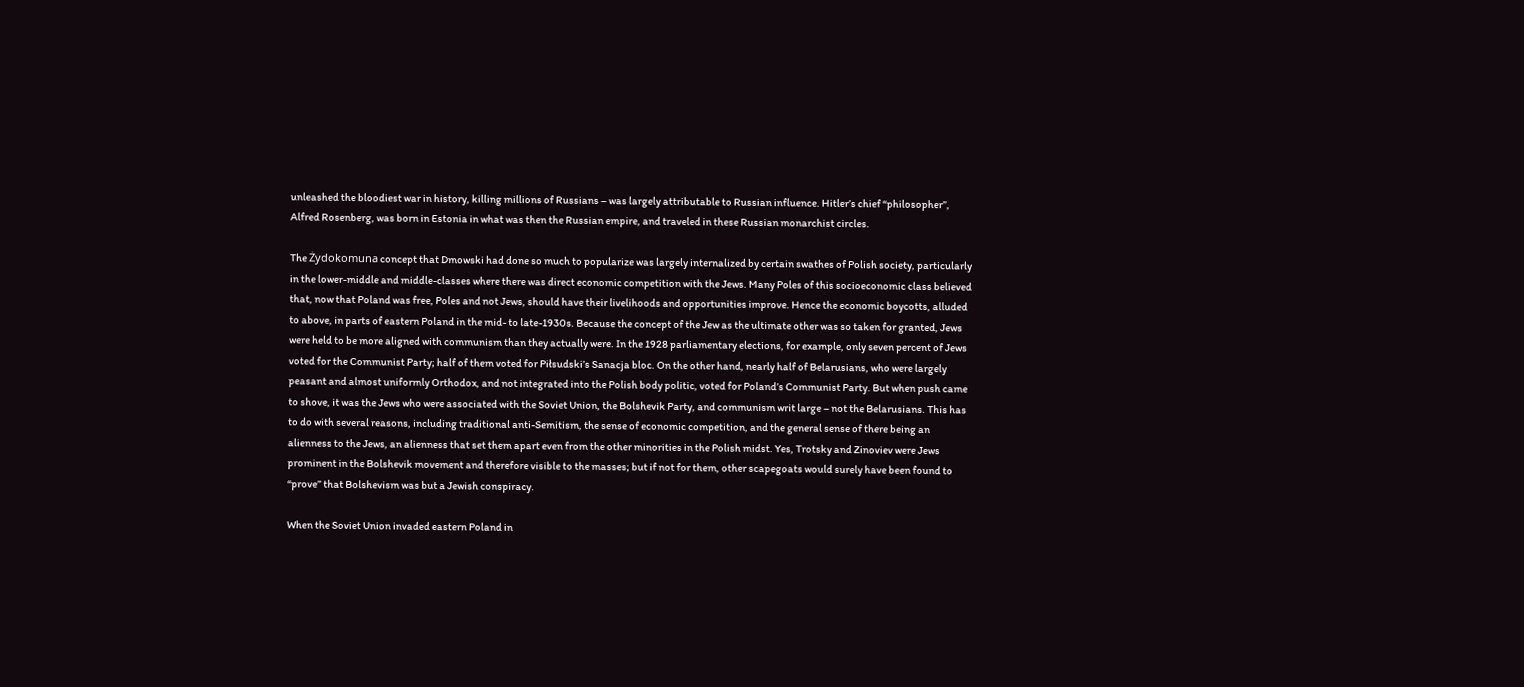unleashed the bloodiest war in history, killing millions of Russians – was largely attributable to Russian influence. Hitler’s chief “philosopher”, Alfred Rosenberg, was born in Estonia in what was then the Russian empire, and traveled in these Russian monarchist circles.

The Żydokomuna concept that Dmowski had done so much to popularize was largely internalized by certain swathes of Polish society, particularly in the lower-middle and middle-classes where there was direct economic competition with the Jews. Many Poles of this socioeconomic class believed that, now that Poland was free, Poles and not Jews, should have their livelihoods and opportunities improve. Hence the economic boycotts, alluded to above, in parts of eastern Poland in the mid- to late-1930s. Because the concept of the Jew as the ultimate other was so taken for granted, Jews were held to be more aligned with communism than they actually were. In the 1928 parliamentary elections, for example, only seven percent of Jews voted for the Communist Party; half of them voted for Piłsudski’s Sanacja bloc. On the other hand, nearly half of Belarusians, who were largely peasant and almost uniformly Orthodox, and not integrated into the Polish body politic, voted for Poland’s Communist Party. But when push came to shove, it was the Jews who were associated with the Soviet Union, the Bolshevik Party, and communism writ large – not the Belarusians. This has to do with several reasons, including traditional anti-Semitism, the sense of economic competition, and the general sense of there being an alienness to the Jews, an alienness that set them apart even from the other minorities in the Polish midst. Yes, Trotsky and Zinoviev were Jews prominent in the Bolshevik movement and therefore visible to the masses; but if not for them, other scapegoats would surely have been found to “prove” that Bolshevism was but a Jewish conspiracy.

When the Soviet Union invaded eastern Poland in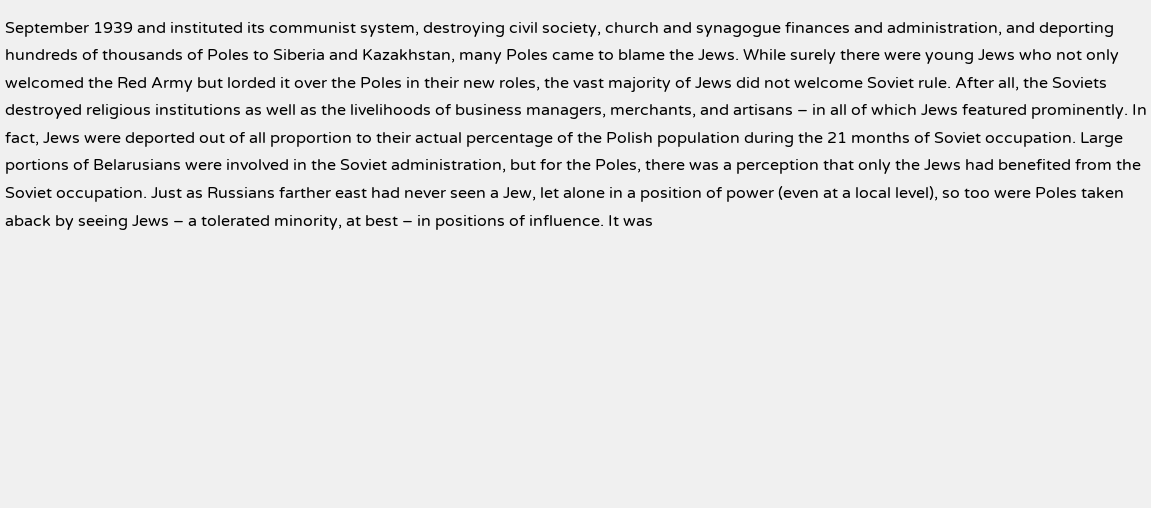September 1939 and instituted its communist system, destroying civil society, church and synagogue finances and administration, and deporting hundreds of thousands of Poles to Siberia and Kazakhstan, many Poles came to blame the Jews. While surely there were young Jews who not only welcomed the Red Army but lorded it over the Poles in their new roles, the vast majority of Jews did not welcome Soviet rule. After all, the Soviets destroyed religious institutions as well as the livelihoods of business managers, merchants, and artisans – in all of which Jews featured prominently. In fact, Jews were deported out of all proportion to their actual percentage of the Polish population during the 21 months of Soviet occupation. Large portions of Belarusians were involved in the Soviet administration, but for the Poles, there was a perception that only the Jews had benefited from the Soviet occupation. Just as Russians farther east had never seen a Jew, let alone in a position of power (even at a local level), so too were Poles taken aback by seeing Jews – a tolerated minority, at best – in positions of influence. It was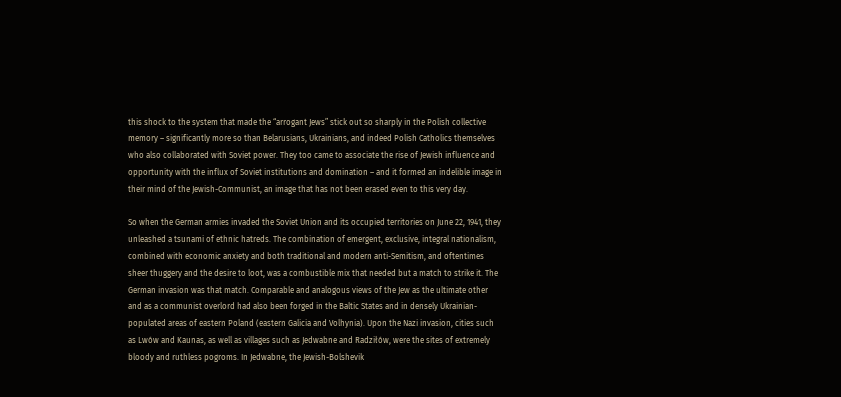this shock to the system that made the “arrogant Jews” stick out so sharply in the Polish collective memory – significantly more so than Belarusians, Ukrainians, and indeed Polish Catholics themselves who also collaborated with Soviet power. They too came to associate the rise of Jewish influence and opportunity with the influx of Soviet institutions and domination – and it formed an indelible image in their mind of the Jewish-Communist, an image that has not been erased even to this very day.

So when the German armies invaded the Soviet Union and its occupied territories on June 22, 1941, they unleashed a tsunami of ethnic hatreds. The combination of emergent, exclusive, integral nationalism, combined with economic anxiety and both traditional and modern anti-Semitism, and oftentimes sheer thuggery and the desire to loot, was a combustible mix that needed but a match to strike it. The German invasion was that match. Comparable and analogous views of the Jew as the ultimate other and as a communist overlord had also been forged in the Baltic States and in densely Ukrainian-populated areas of eastern Poland (eastern Galicia and Volhynia). Upon the Nazi invasion, cities such as Lwów and Kaunas, as well as villages such as Jedwabne and Radziłów, were the sites of extremely bloody and ruthless pogroms. In Jedwabne, the Jewish-Bolshevik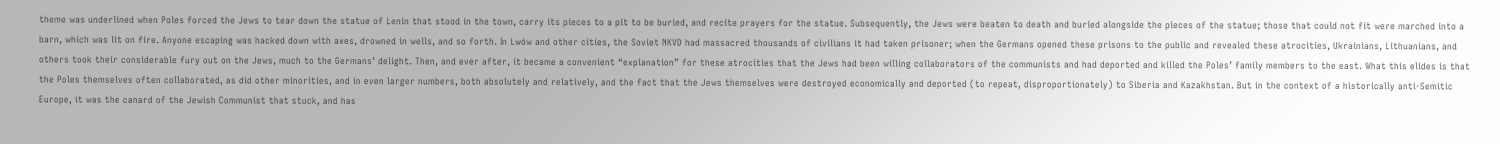theme was underlined when Poles forced the Jews to tear down the statue of Lenin that stood in the town, carry its pieces to a pit to be buried, and recite prayers for the statue. Subsequently, the Jews were beaten to death and buried alongside the pieces of the statue; those that could not fit were marched into a barn, which was lit on fire. Anyone escaping was hacked down with axes, drowned in wells, and so forth. In Lwów and other cities, the Soviet NKVD had massacred thousands of civilians it had taken prisoner; when the Germans opened these prisons to the public and revealed these atrocities, Ukrainians, Lithuanians, and others took their considerable fury out on the Jews, much to the Germans’ delight. Then, and ever after, it became a convenient “explanation” for these atrocities that the Jews had been willing collaborators of the communists and had deported and killed the Poles’ family members to the east. What this elides is that the Poles themselves often collaborated, as did other minorities, and in even larger numbers, both absolutely and relatively, and the fact that the Jews themselves were destroyed economically and deported (to repeat, disproportionately) to Siberia and Kazakhstan. But in the context of a historically anti-Semitic Europe, it was the canard of the Jewish Communist that stuck, and has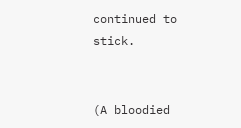continued to stick.


(A bloodied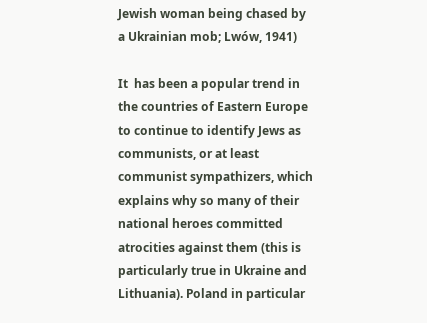Jewish woman being chased by a Ukrainian mob; Lwów, 1941)

It  has been a popular trend in the countries of Eastern Europe to continue to identify Jews as communists, or at least communist sympathizers, which explains why so many of their national heroes committed atrocities against them (this is particularly true in Ukraine and Lithuania). Poland in particular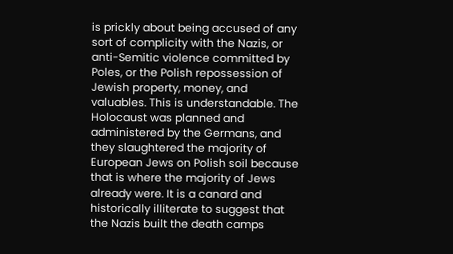is prickly about being accused of any sort of complicity with the Nazis, or anti-Semitic violence committed by Poles, or the Polish repossession of Jewish property, money, and valuables. This is understandable. The Holocaust was planned and administered by the Germans, and they slaughtered the majority of European Jews on Polish soil because that is where the majority of Jews already were. It is a canard and historically illiterate to suggest that the Nazis built the death camps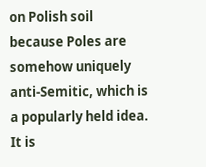on Polish soil because Poles are somehow uniquely anti-Semitic, which is a popularly held idea. It is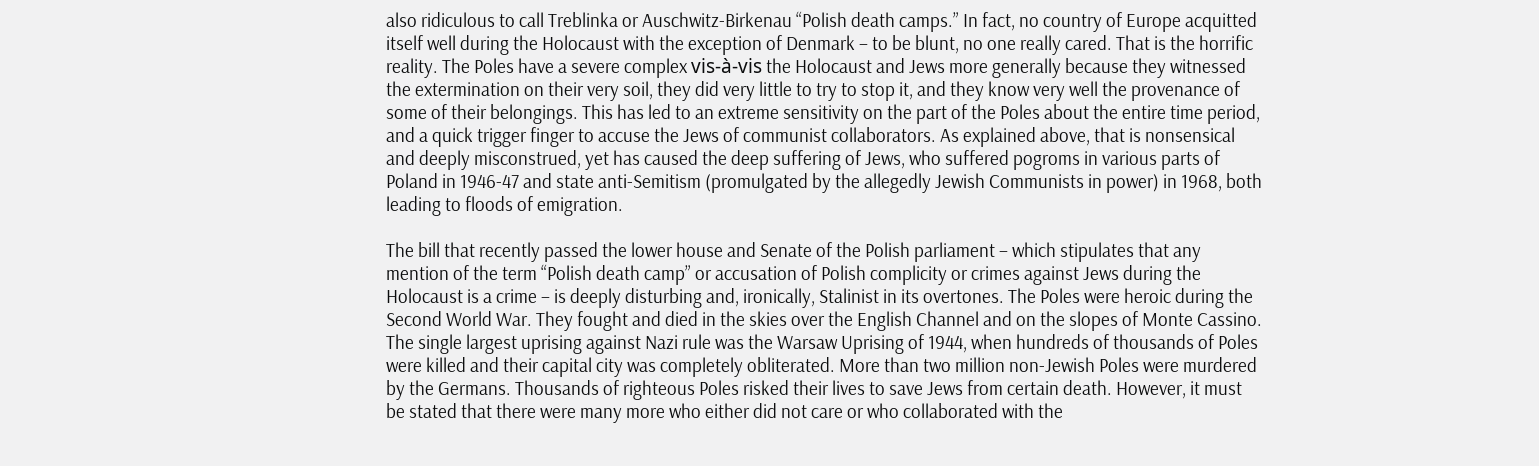also ridiculous to call Treblinka or Auschwitz-Birkenau “Polish death camps.” In fact, no country of Europe acquitted itself well during the Holocaust with the exception of Denmark – to be blunt, no one really cared. That is the horrific reality. The Poles have a severe complex vis-à-vis the Holocaust and Jews more generally because they witnessed the extermination on their very soil, they did very little to try to stop it, and they know very well the provenance of some of their belongings. This has led to an extreme sensitivity on the part of the Poles about the entire time period, and a quick trigger finger to accuse the Jews of communist collaborators. As explained above, that is nonsensical and deeply misconstrued, yet has caused the deep suffering of Jews, who suffered pogroms in various parts of Poland in 1946-47 and state anti-Semitism (promulgated by the allegedly Jewish Communists in power) in 1968, both leading to floods of emigration.

The bill that recently passed the lower house and Senate of the Polish parliament – which stipulates that any mention of the term “Polish death camp” or accusation of Polish complicity or crimes against Jews during the Holocaust is a crime – is deeply disturbing and, ironically, Stalinist in its overtones. The Poles were heroic during the Second World War. They fought and died in the skies over the English Channel and on the slopes of Monte Cassino. The single largest uprising against Nazi rule was the Warsaw Uprising of 1944, when hundreds of thousands of Poles were killed and their capital city was completely obliterated. More than two million non-Jewish Poles were murdered by the Germans. Thousands of righteous Poles risked their lives to save Jews from certain death. However, it must be stated that there were many more who either did not care or who collaborated with the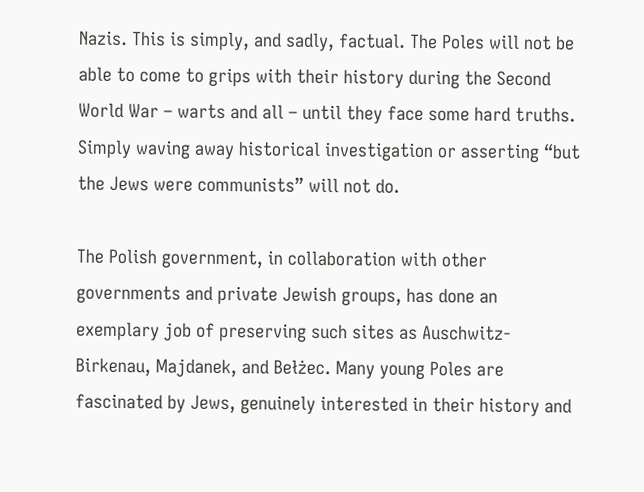Nazis. This is simply, and sadly, factual. The Poles will not be able to come to grips with their history during the Second World War – warts and all – until they face some hard truths. Simply waving away historical investigation or asserting “but the Jews were communists” will not do.

The Polish government, in collaboration with other governments and private Jewish groups, has done an exemplary job of preserving such sites as Auschwitz-Birkenau, Majdanek, and Bełżec. Many young Poles are fascinated by Jews, genuinely interested in their history and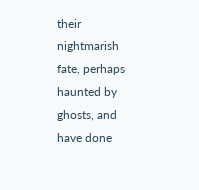their nightmarish fate, perhaps haunted by ghosts, and have done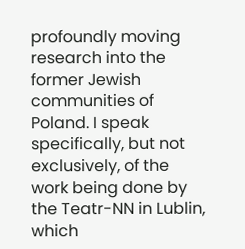profoundly moving research into the former Jewish communities of Poland. I speak specifically, but not exclusively, of the work being done by the Teatr-NN in Lublin, which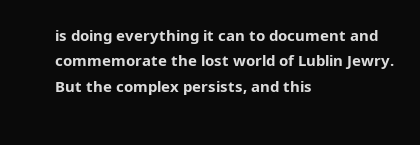is doing everything it can to document and commemorate the lost world of Lublin Jewry. But the complex persists, and this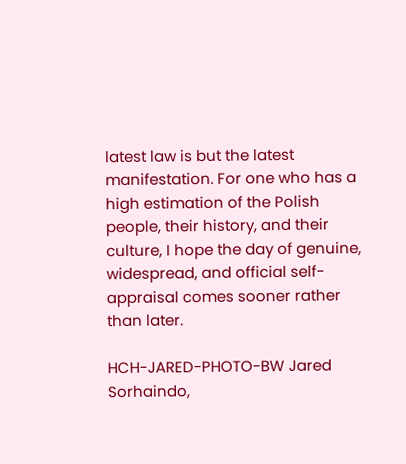latest law is but the latest manifestation. For one who has a high estimation of the Polish people, their history, and their culture, I hope the day of genuine, widespread, and official self-appraisal comes sooner rather than later.

HCH-JARED-PHOTO-BW Jared Sorhaindo,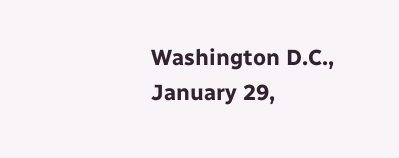Washington D.C., January 29,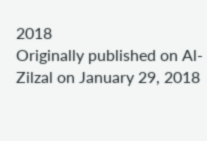2018
Originally published on Al-Zilzal on January 29, 2018